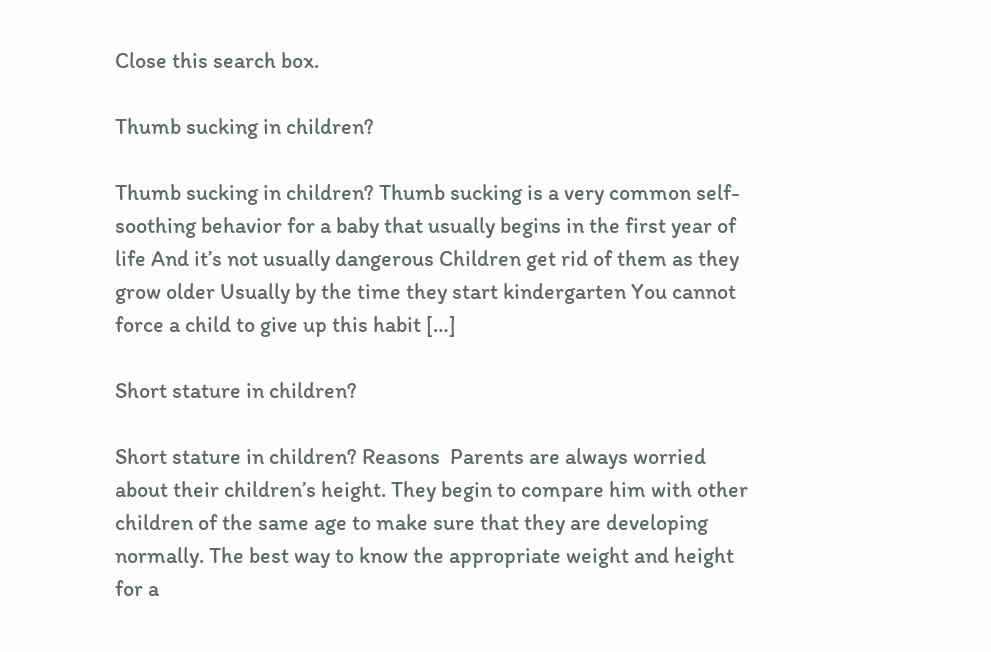Close this search box.

Thumb sucking in children?

Thumb sucking in children? Thumb sucking is a very common self-soothing behavior for a baby that usually begins in the first year of life And it’s not usually dangerous Children get rid of them as they grow older Usually by the time they start kindergarten You cannot force a child to give up this habit […]

Short stature in children?

Short stature in children? Reasons  Parents are always worried about their children’s height. They begin to compare him with other children of the same age to make sure that they are developing normally. The best way to know the appropriate weight and height for a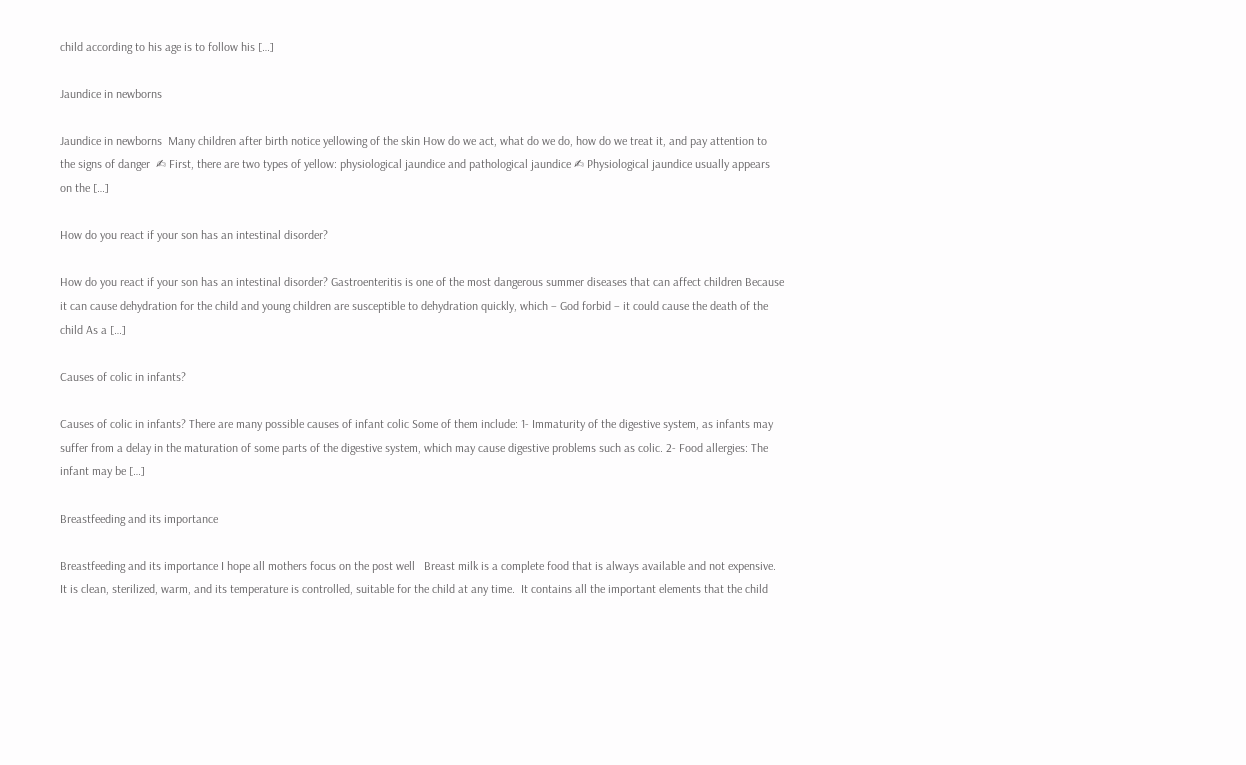child according to his age is to follow his […]

Jaundice in newborns

Jaundice in newborns  Many children after birth notice yellowing of the skin How do we act, what do we do, how do we treat it, and pay attention to the signs of danger  ✍ First, there are two types of yellow: physiological jaundice and pathological jaundice ✍ Physiological jaundice usually appears on the […]

How do you react if your son has an intestinal disorder?

How do you react if your son has an intestinal disorder? Gastroenteritis is one of the most dangerous summer diseases that can affect children Because it can cause dehydration for the child and young children are susceptible to dehydration quickly, which – God forbid – it could cause the death of the child As a […]

Causes of colic in infants?

Causes of colic in infants? There are many possible causes of infant colic Some of them include: 1- Immaturity of the digestive system, as infants may suffer from a delay in the maturation of some parts of the digestive system, which may cause digestive problems such as colic. 2- Food allergies: The infant may be […]

Breastfeeding and its importance

Breastfeeding and its importance I hope all mothers focus on the post well   Breast milk is a complete food that is always available and not expensive. It is clean, sterilized, warm, and its temperature is controlled, suitable for the child at any time.  It contains all the important elements that the child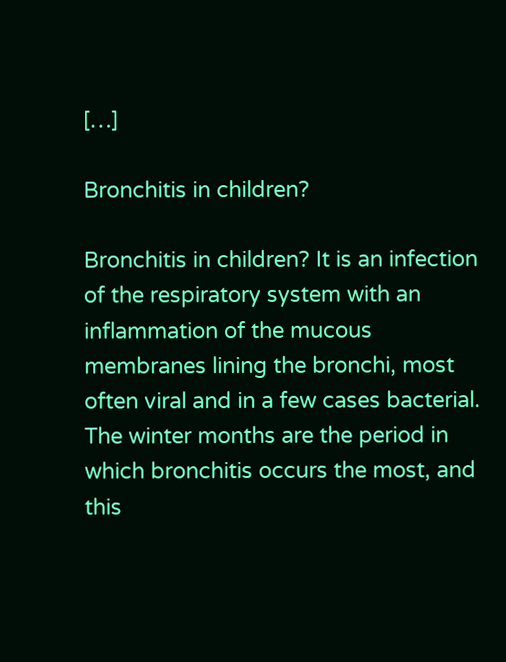[…]

Bronchitis in children?

Bronchitis in children? It is an infection of the respiratory system with an inflammation of the mucous membranes lining the bronchi, most often viral and in a few cases bacterial. The winter months are the period in which bronchitis occurs the most, and this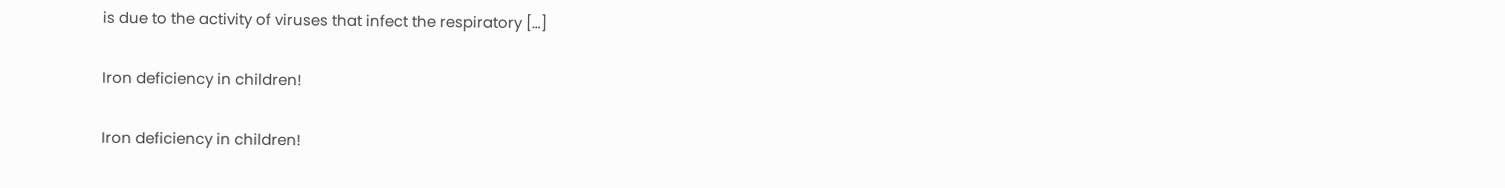is due to the activity of viruses that infect the respiratory […]

Iron deficiency in children!

Iron deficiency in children!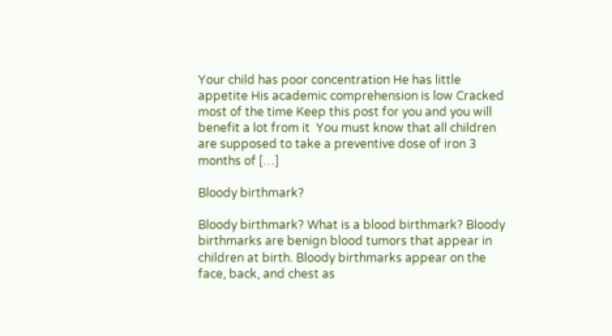Your child has poor concentration He has little appetite His academic comprehension is low Cracked most of the time Keep this post for you and you will benefit a lot from it  You must know that all children are supposed to take a preventive dose of iron 3 months of […]

Bloody birthmark?

Bloody birthmark? What is a blood birthmark? Bloody birthmarks are benign blood tumors that appear in children at birth. Bloody birthmarks appear on the face, back, and chest as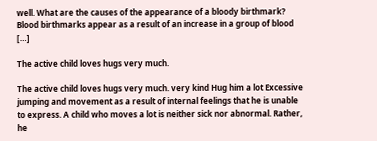well. What are the causes of the appearance of a bloody birthmark? Blood birthmarks appear as a result of an increase in a group of blood […]

The active child loves hugs very much.

The active child loves hugs very much. very kind Hug him a lot Excessive jumping and movement as a result of internal feelings that he is unable to express. A child who moves a lot is neither sick nor abnormal. Rather, he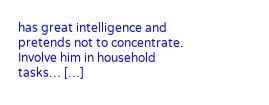has great intelligence and pretends not to concentrate. Involve him in household tasks… […]